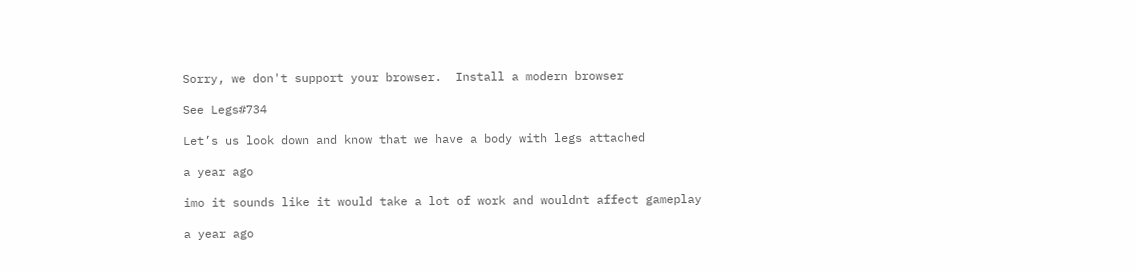Sorry, we don't support your browser.  Install a modern browser

See Legs#734

Let’s us look down and know that we have a body with legs attached

a year ago

imo it sounds like it would take a lot of work and wouldnt affect gameplay

a year ago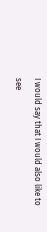I would say that I would also like to see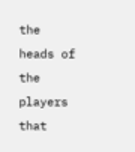the heads of the players that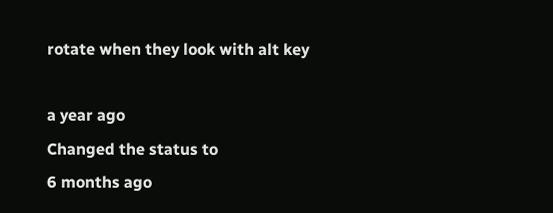rotate when they look with alt key

a year ago
Changed the status to
6 months ago